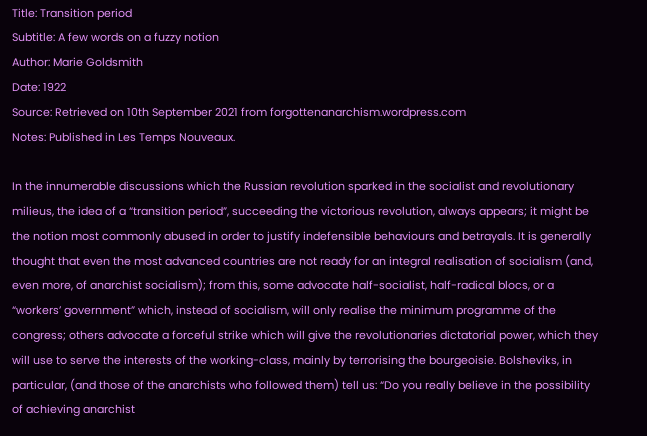Title: Transition period
Subtitle: A few words on a fuzzy notion
Author: Marie Goldsmith
Date: 1922
Source: Retrieved on 10th September 2021 from forgottenanarchism.wordpress.com
Notes: Published in Les Temps Nouveaux.

In the innumerable discussions which the Russian revolution sparked in the socialist and revolutionary milieus, the idea of a “transition period”, succeeding the victorious revolution, always appears; it might be the notion most commonly abused in order to justify indefensible behaviours and betrayals. It is generally thought that even the most advanced countries are not ready for an integral realisation of socialism (and, even more, of anarchist socialism); from this, some advocate half-socialist, half-radical blocs, or a “workers’ government” which, instead of socialism, will only realise the minimum programme of the congress; others advocate a forceful strike which will give the revolutionaries dictatorial power, which they will use to serve the interests of the working-class, mainly by terrorising the bourgeoisie. Bolsheviks, in particular, (and those of the anarchists who followed them) tell us: “Do you really believe in the possibility of achieving anarchist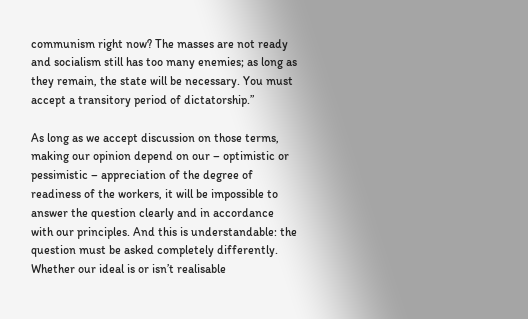communism right now? The masses are not ready and socialism still has too many enemies; as long as they remain, the state will be necessary. You must accept a transitory period of dictatorship.”

As long as we accept discussion on those terms, making our opinion depend on our – optimistic or pessimistic – appreciation of the degree of readiness of the workers, it will be impossible to answer the question clearly and in accordance with our principles. And this is understandable: the question must be asked completely differently. Whether our ideal is or isn’t realisable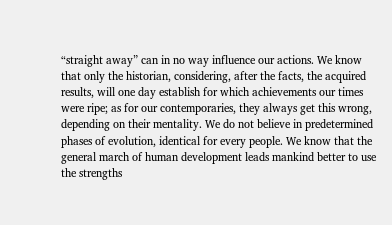“straight away” can in no way influence our actions. We know that only the historian, considering, after the facts, the acquired results, will one day establish for which achievements our times were ripe; as for our contemporaries, they always get this wrong, depending on their mentality. We do not believe in predetermined phases of evolution, identical for every people. We know that the general march of human development leads mankind better to use the strengths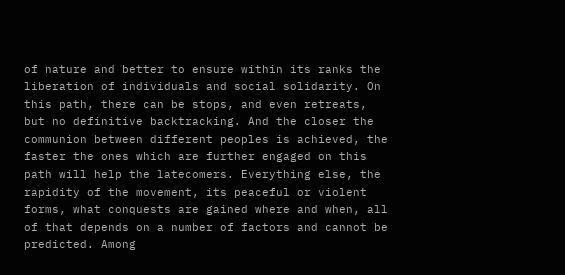of nature and better to ensure within its ranks the liberation of individuals and social solidarity. On this path, there can be stops, and even retreats, but no definitive backtracking. And the closer the communion between different peoples is achieved, the faster the ones which are further engaged on this path will help the latecomers. Everything else, the rapidity of the movement, its peaceful or violent forms, what conquests are gained where and when, all of that depends on a number of factors and cannot be predicted. Among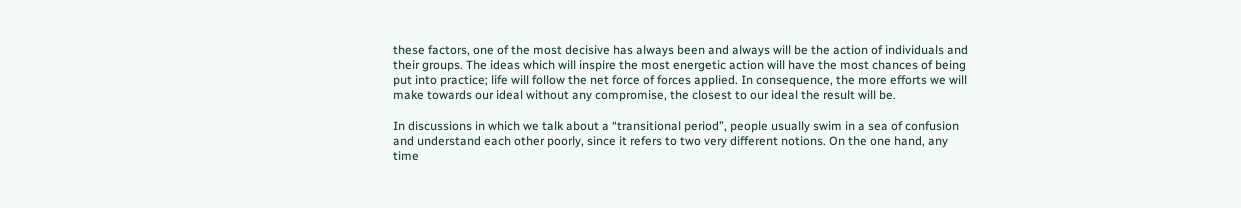these factors, one of the most decisive has always been and always will be the action of individuals and their groups. The ideas which will inspire the most energetic action will have the most chances of being put into practice; life will follow the net force of forces applied. In consequence, the more efforts we will make towards our ideal without any compromise, the closest to our ideal the result will be.

In discussions in which we talk about a “transitional period”, people usually swim in a sea of confusion and understand each other poorly, since it refers to two very different notions. On the one hand, any time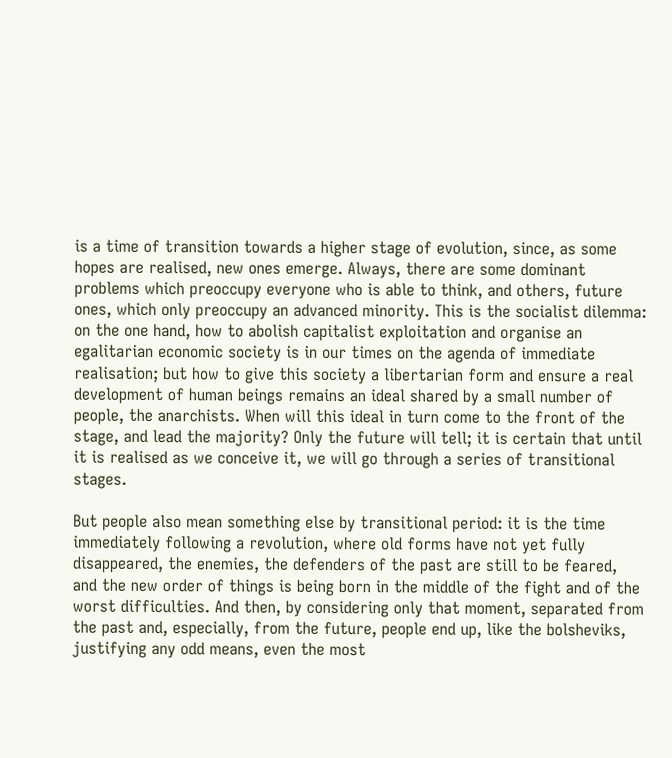is a time of transition towards a higher stage of evolution, since, as some hopes are realised, new ones emerge. Always, there are some dominant problems which preoccupy everyone who is able to think, and others, future ones, which only preoccupy an advanced minority. This is the socialist dilemma: on the one hand, how to abolish capitalist exploitation and organise an egalitarian economic society is in our times on the agenda of immediate realisation; but how to give this society a libertarian form and ensure a real development of human beings remains an ideal shared by a small number of people, the anarchists. When will this ideal in turn come to the front of the stage, and lead the majority? Only the future will tell; it is certain that until it is realised as we conceive it, we will go through a series of transitional stages.

But people also mean something else by transitional period: it is the time immediately following a revolution, where old forms have not yet fully disappeared, the enemies, the defenders of the past are still to be feared, and the new order of things is being born in the middle of the fight and of the worst difficulties. And then, by considering only that moment, separated from the past and, especially, from the future, people end up, like the bolsheviks, justifying any odd means, even the most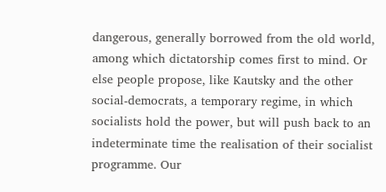dangerous, generally borrowed from the old world, among which dictatorship comes first to mind. Or else people propose, like Kautsky and the other social-democrats, a temporary regime, in which socialists hold the power, but will push back to an indeterminate time the realisation of their socialist programme. Our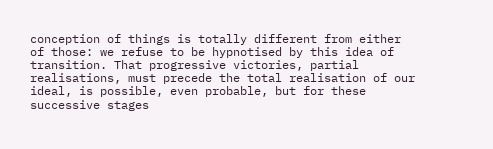conception of things is totally different from either of those: we refuse to be hypnotised by this idea of transition. That progressive victories, partial realisations, must precede the total realisation of our ideal, is possible, even probable, but for these successive stages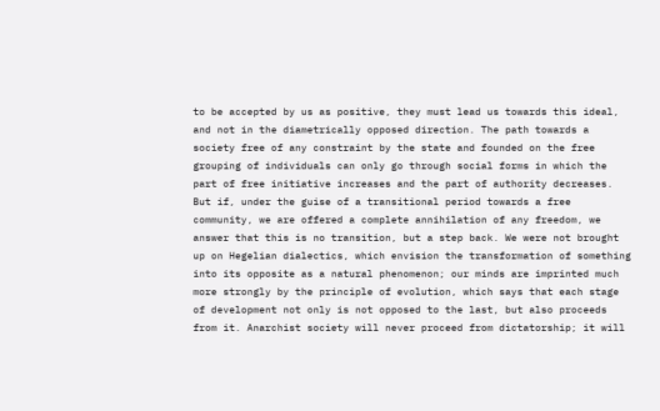to be accepted by us as positive, they must lead us towards this ideal, and not in the diametrically opposed direction. The path towards a society free of any constraint by the state and founded on the free grouping of individuals can only go through social forms in which the part of free initiative increases and the part of authority decreases. But if, under the guise of a transitional period towards a free community, we are offered a complete annihilation of any freedom, we answer that this is no transition, but a step back. We were not brought up on Hegelian dialectics, which envision the transformation of something into its opposite as a natural phenomenon; our minds are imprinted much more strongly by the principle of evolution, which says that each stage of development not only is not opposed to the last, but also proceeds from it. Anarchist society will never proceed from dictatorship; it will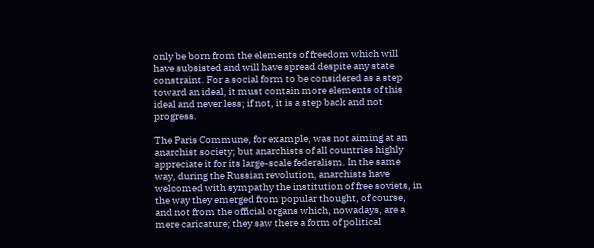only be born from the elements of freedom which will have subsisted and will have spread despite any state constraint. For a social form to be considered as a step toward an ideal, it must contain more elements of this ideal and never less; if not, it is a step back and not progress.

The Paris Commune, for example, was not aiming at an anarchist society; but anarchists of all countries highly appreciate it for its large-scale federalism. In the same way, during the Russian revolution, anarchists have welcomed with sympathy the institution of free soviets, in the way they emerged from popular thought, of course, and not from the official organs which, nowadays, are a mere caricature; they saw there a form of political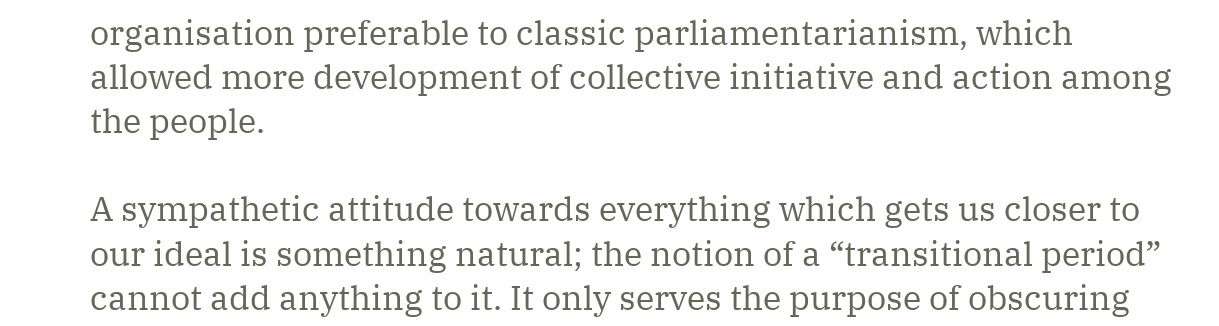organisation preferable to classic parliamentarianism, which allowed more development of collective initiative and action among the people.

A sympathetic attitude towards everything which gets us closer to our ideal is something natural; the notion of a “transitional period” cannot add anything to it. It only serves the purpose of obscuring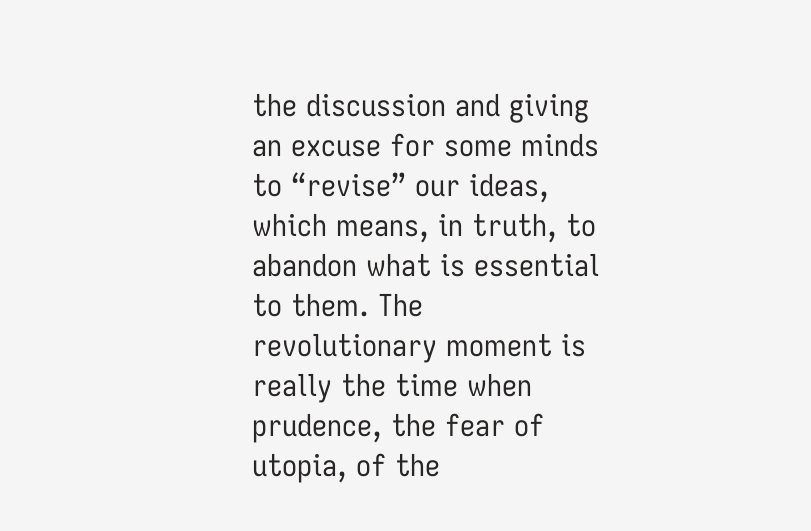the discussion and giving an excuse for some minds to “revise” our ideas, which means, in truth, to abandon what is essential to them. The revolutionary moment is really the time when prudence, the fear of utopia, of the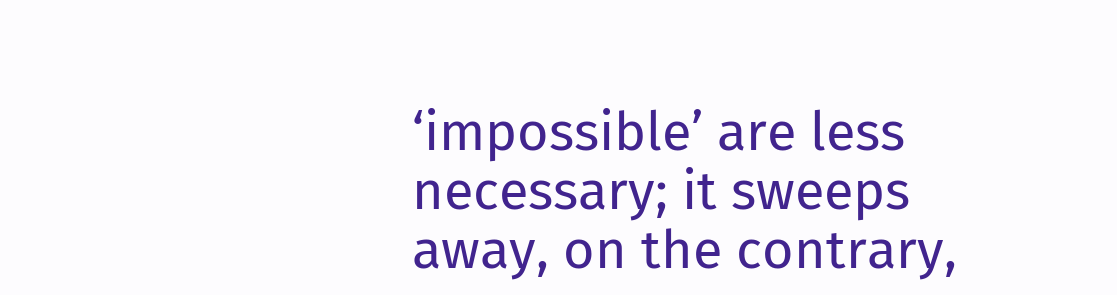‘impossible’ are less necessary; it sweeps away, on the contrary,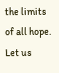the limits of all hope. Let us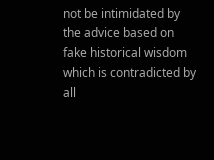not be intimidated by the advice based on fake historical wisdom which is contradicted by all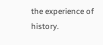the experience of history.